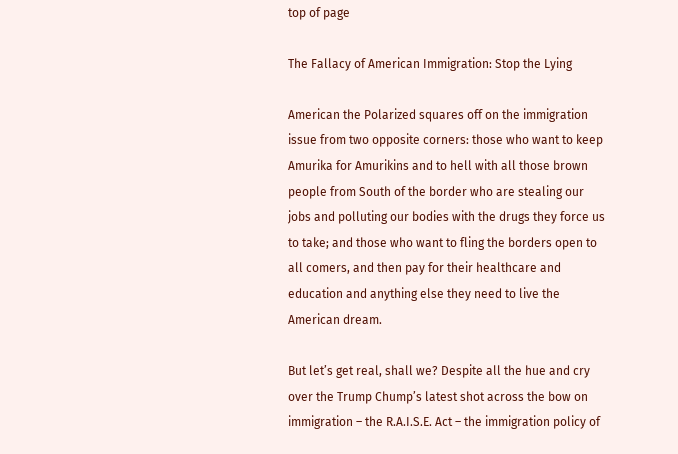top of page

The Fallacy of American Immigration: Stop the Lying

American the Polarized squares off on the immigration issue from two opposite corners: those who want to keep Amurika for Amurikins and to hell with all those brown people from South of the border who are stealing our jobs and polluting our bodies with the drugs they force us to take; and those who want to fling the borders open to all comers, and then pay for their healthcare and education and anything else they need to live the American dream.

But let’s get real, shall we? Despite all the hue and cry over the Trump Chump’s latest shot across the bow on immigration – the R.A.I.S.E. Act – the immigration policy of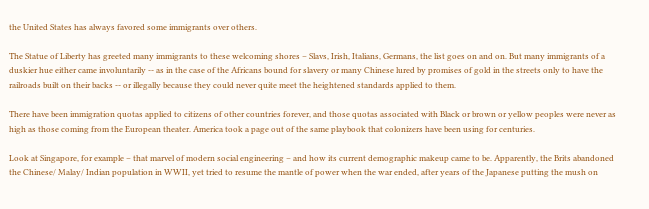the United States has always favored some immigrants over others.

The Statue of Liberty has greeted many immigrants to these welcoming shores – Slavs, Irish, Italians, Germans, the list goes on and on. But many immigrants of a duskier hue either came involuntarily -- as in the case of the Africans bound for slavery or many Chinese lured by promises of gold in the streets only to have the railroads built on their backs -- or illegally because they could never quite meet the heightened standards applied to them.

There have been immigration quotas applied to citizens of other countries forever, and those quotas associated with Black or brown or yellow peoples were never as high as those coming from the European theater. America took a page out of the same playbook that colonizers have been using for centuries.

Look at Singapore, for example – that marvel of modern social engineering – and how its current demographic makeup came to be. Apparently, the Brits abandoned the Chinese/ Malay/ Indian population in WWII, yet tried to resume the mantle of power when the war ended, after years of the Japanese putting the mush on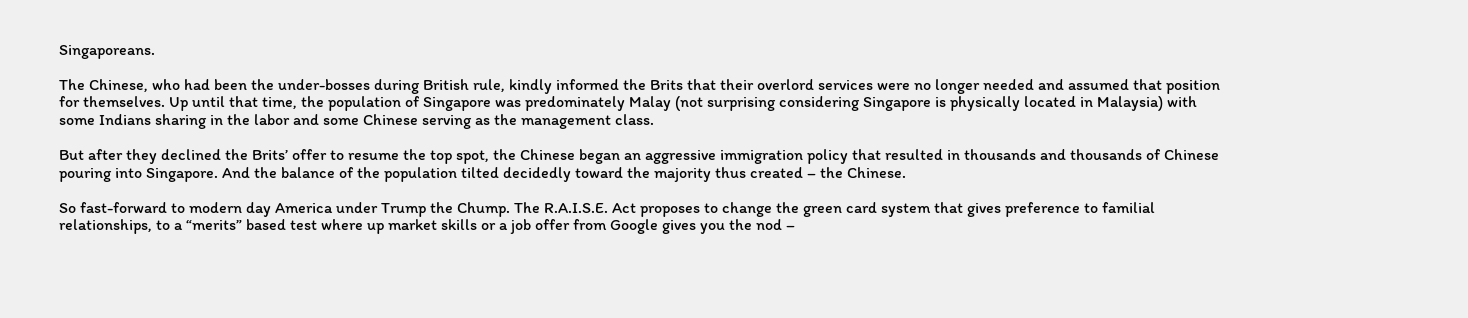Singaporeans.

The Chinese, who had been the under-bosses during British rule, kindly informed the Brits that their overlord services were no longer needed and assumed that position for themselves. Up until that time, the population of Singapore was predominately Malay (not surprising considering Singapore is physically located in Malaysia) with some Indians sharing in the labor and some Chinese serving as the management class.

But after they declined the Brits’ offer to resume the top spot, the Chinese began an aggressive immigration policy that resulted in thousands and thousands of Chinese pouring into Singapore. And the balance of the population tilted decidedly toward the majority thus created – the Chinese.

So fast-forward to modern day America under Trump the Chump. The R.A.I.S.E. Act proposes to change the green card system that gives preference to familial relationships, to a “merits” based test where up market skills or a job offer from Google gives you the nod –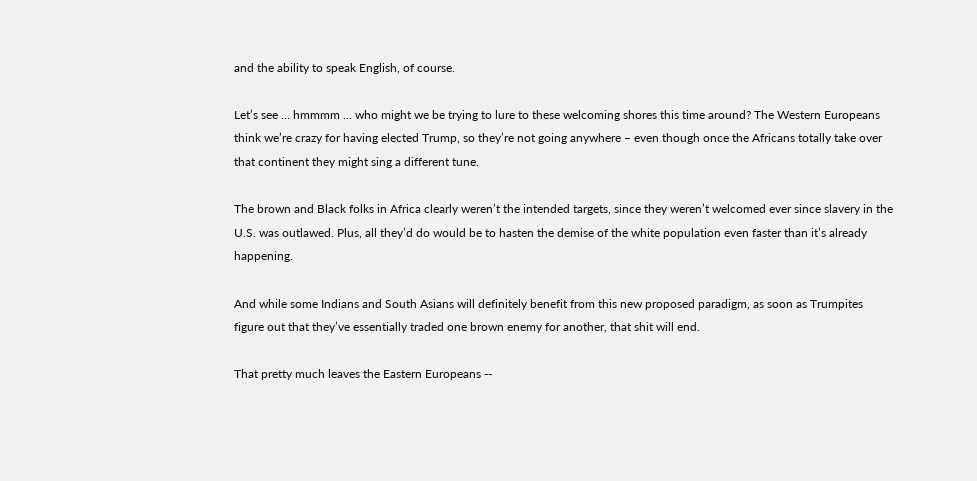and the ability to speak English, of course.

Let’s see … hmmmm … who might we be trying to lure to these welcoming shores this time around? The Western Europeans think we’re crazy for having elected Trump, so they’re not going anywhere – even though once the Africans totally take over that continent they might sing a different tune.

The brown and Black folks in Africa clearly weren’t the intended targets, since they weren’t welcomed ever since slavery in the U.S. was outlawed. Plus, all they’d do would be to hasten the demise of the white population even faster than it’s already happening.

And while some Indians and South Asians will definitely benefit from this new proposed paradigm, as soon as Trumpites figure out that they’ve essentially traded one brown enemy for another, that shit will end.

That pretty much leaves the Eastern Europeans --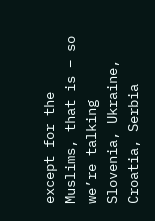except for the Muslims, that is – so we’re talking Slovenia, Ukraine, Croatia, Serbia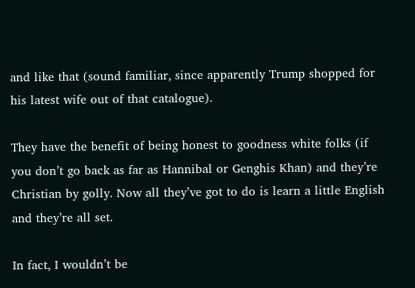and like that (sound familiar, since apparently Trump shopped for his latest wife out of that catalogue).

They have the benefit of being honest to goodness white folks (if you don’t go back as far as Hannibal or Genghis Khan) and they’re Christian by golly. Now all they’ve got to do is learn a little English and they’re all set.

In fact, I wouldn’t be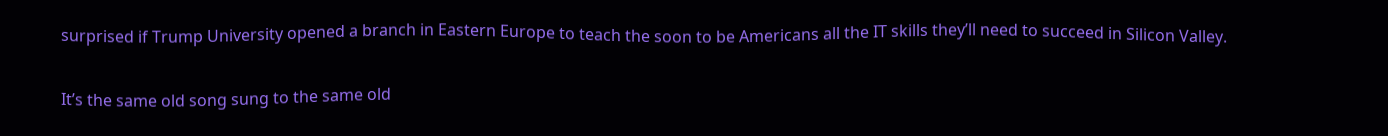surprised if Trump University opened a branch in Eastern Europe to teach the soon to be Americans all the IT skills they’ll need to succeed in Silicon Valley.

It’s the same old song sung to the same old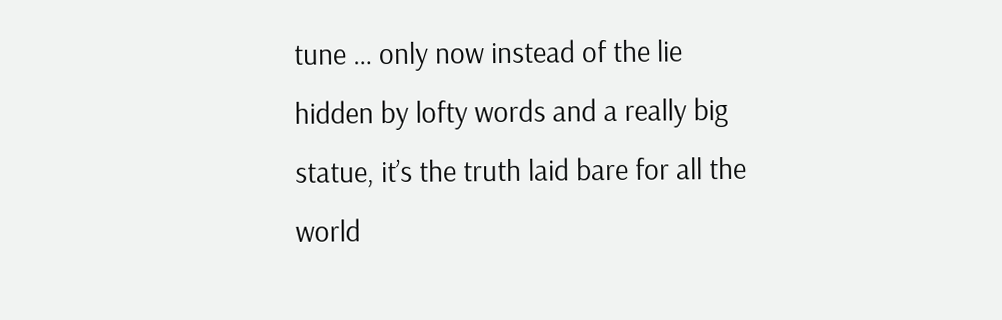tune … only now instead of the lie hidden by lofty words and a really big statue, it’s the truth laid bare for all the world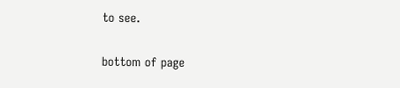to see.

bottom of page